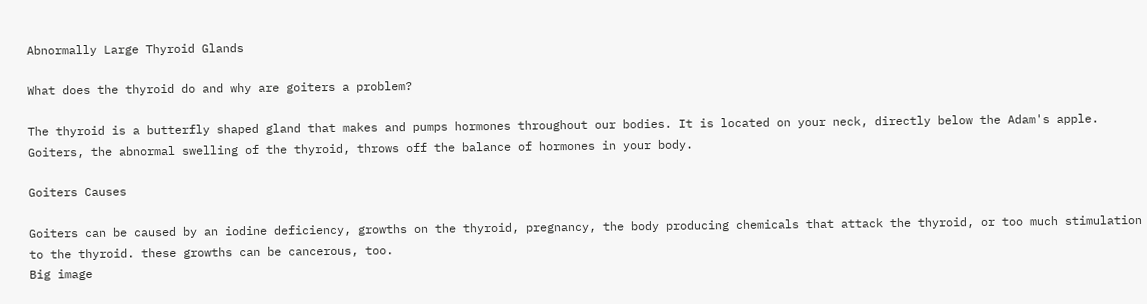Abnormally Large Thyroid Glands

What does the thyroid do and why are goiters a problem?

The thyroid is a butterfly shaped gland that makes and pumps hormones throughout our bodies. It is located on your neck, directly below the Adam's apple. Goiters, the abnormal swelling of the thyroid, throws off the balance of hormones in your body.

Goiters Causes

Goiters can be caused by an iodine deficiency, growths on the thyroid, pregnancy, the body producing chemicals that attack the thyroid, or too much stimulation to the thyroid. these growths can be cancerous, too.
Big image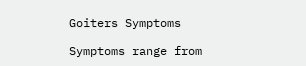Goiters Symptoms

Symptoms range from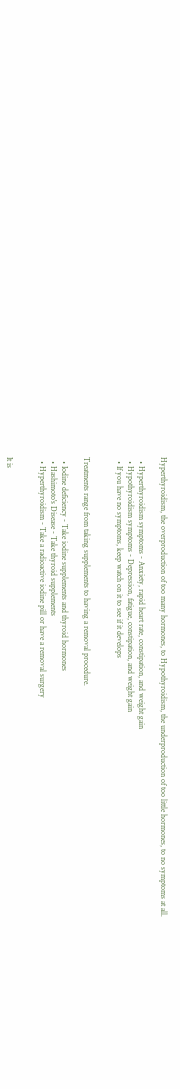Hyperthyroidism, the overproduction of too many hormones, to Hypothyroidism, the underproduction of too little hormones, to no symptoms at all.

  • Hyperthyroidism symptoms - Anxiety, rapid heart rate, constipation, and weight gain
  • Hypothyroidism symptoms - Depression, fatigue, constipation, and weight gain
  • If you have no symptoms, keep watch on it to see if it develops


Treatments range from taking supplements to having a removal procedure.

  • Iodine deficiency - Take iodine supplements and thyroid hormones
  • Hashimoto's Disease - Take thyroid supplements
  • Hyperthyroidism - Take a radioactive iodine pill or have a removal surgery


It is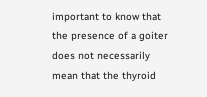important to know that the presence of a goiter does not necessarily mean that the thyroid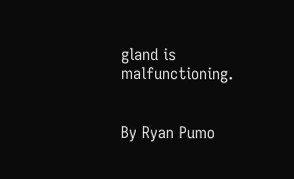gland is malfunctioning.


By Ryan Pumo